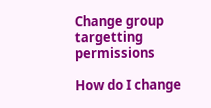Change group targetting permissions

How do I change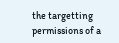the targetting permissions of a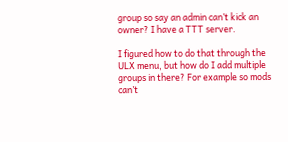group so say an admin can’t kick an owner? I have a TTT server.

I figured how to do that through the ULX menu, but how do I add multiple groups in there? For example so mods can’t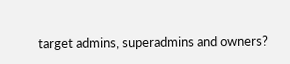target admins, superadmins and owners?